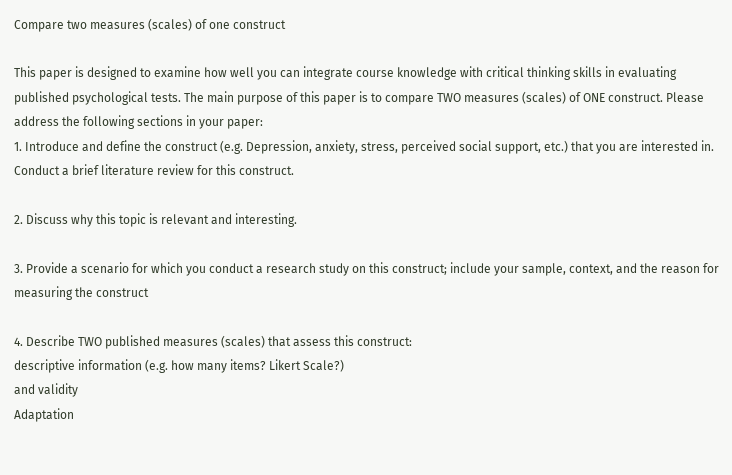Compare two measures (scales) of one construct

This paper is designed to examine how well you can integrate course knowledge with critical thinking skills in evaluating published psychological tests. The main purpose of this paper is to compare TWO measures (scales) of ONE construct. Please address the following sections in your paper:
1. Introduce and define the construct (e.g. Depression, anxiety, stress, perceived social support, etc.) that you are interested in. Conduct a brief literature review for this construct.

2. Discuss why this topic is relevant and interesting.

3. Provide a scenario for which you conduct a research study on this construct; include your sample, context, and the reason for measuring the construct

4. Describe TWO published measures (scales) that assess this construct:
descriptive information (e.g. how many items? Likert Scale?)
and validity
Adaptation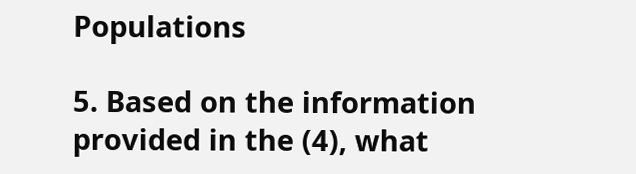Populations

5. Based on the information provided in the (4), what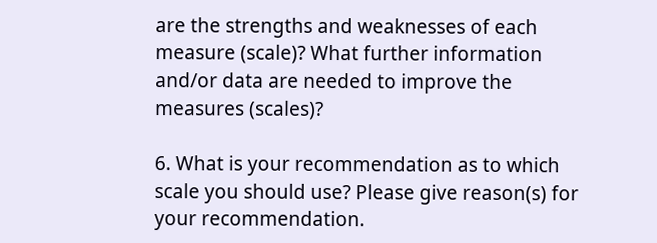are the strengths and weaknesses of each measure (scale)? What further information and/or data are needed to improve the measures (scales)?

6. What is your recommendation as to which scale you should use? Please give reason(s) for your recommendation.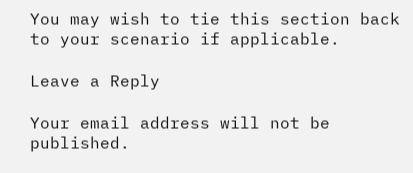You may wish to tie this section back to your scenario if applicable.

Leave a Reply

Your email address will not be published.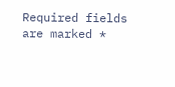Required fields are marked *